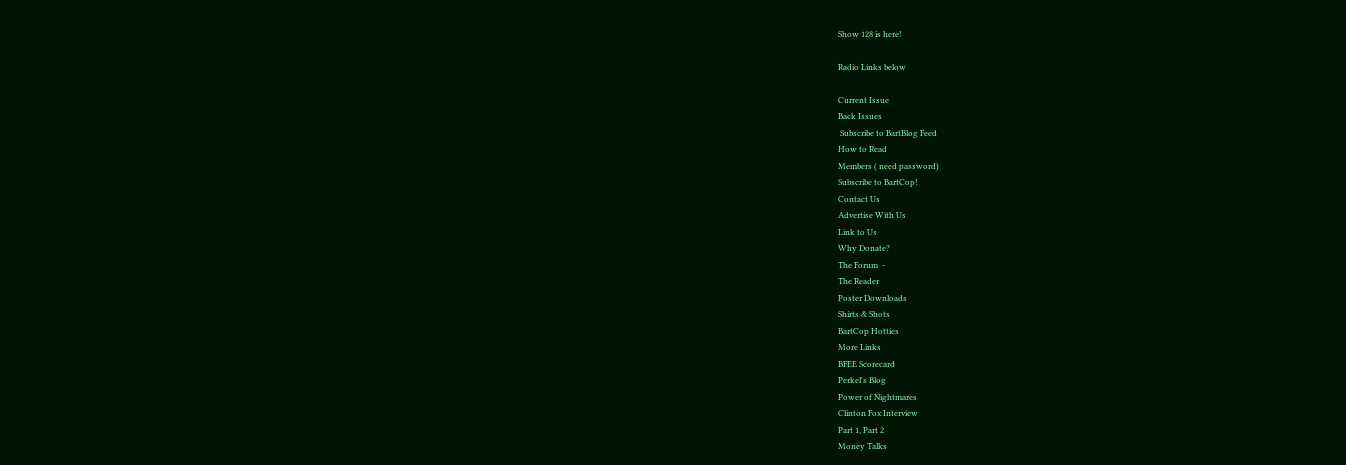Show 128 is here!

Radio Links below

Current Issue
Back Issues
 Subscribe to BartBlog Feed
How to Read
Members ( need password)
Subscribe to BartCop!
Contact Us
Advertise With Us
Link to Us
Why Donate?
The Forum  -
The Reader
Poster Downloads
Shirts & Shots
BartCop Hotties
More Links
BFEE Scorecard
Perkel's Blog
Power of Nightmares
Clinton Fox Interview
Part 1, Part 2
Money Talks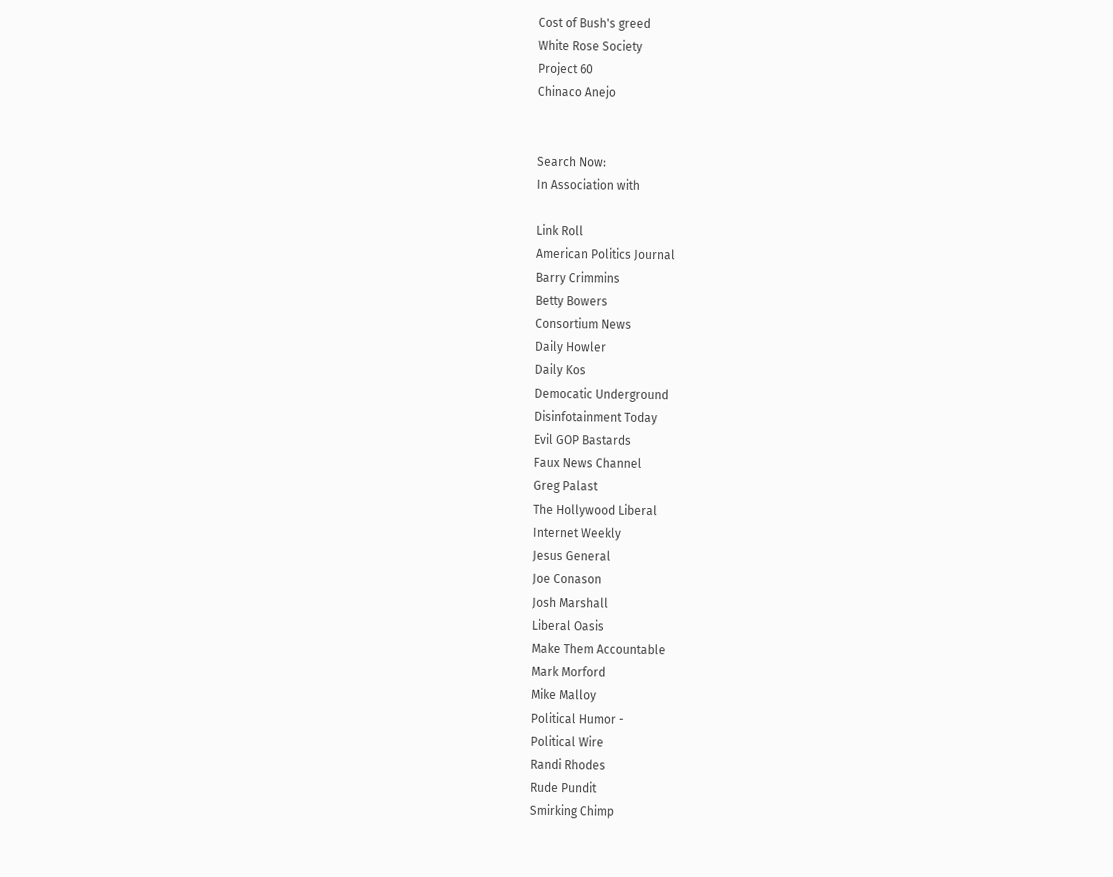Cost of Bush's greed
White Rose Society
Project 60
Chinaco Anejo


Search Now:
In Association with

Link Roll
American Politics Journal
Barry Crimmins
Betty Bowers
Consortium News
Daily Howler
Daily Kos
Democatic Underground
Disinfotainment Today
Evil GOP Bastards
Faux News Channel
Greg Palast
The Hollywood Liberal
Internet Weekly
Jesus General
Joe Conason
Josh Marshall
Liberal Oasis
Make Them Accountable
Mark Morford
Mike Malloy
Political Humor -
Political Wire
Randi Rhodes
Rude Pundit
Smirking Chimp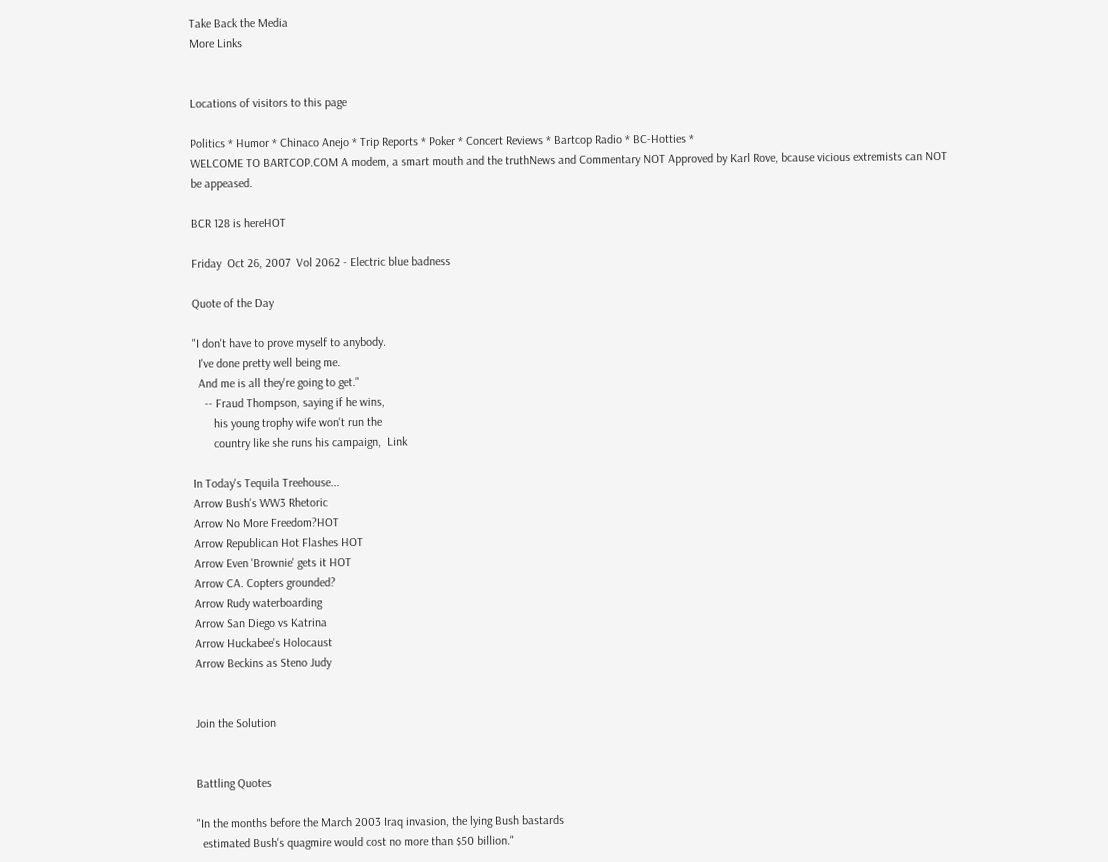Take Back the Media
More Links


Locations of visitors to this page

Politics * Humor * Chinaco Anejo * Trip Reports * Poker * Concert Reviews * Bartcop Radio * BC-Hotties *
WELCOME TO BARTCOP.COM A modem, a smart mouth and the truthNews and Commentary NOT Approved by Karl Rove, bcause vicious extremists can NOT be appeased.

BCR 128 is hereHOT

Friday  Oct 26, 2007  Vol 2062 - Electric blue badness

Quote of the Day

"I don't have to prove myself to anybody.
  I've done pretty well being me.
  And me is all they're going to get."
    -- Fraud Thompson, saying if he wins,
       his young trophy wife won't run the
       country like she runs his campaign,  Link

In Today's Tequila Treehouse...
Arrow Bush's WW3 Rhetoric
Arrow No More Freedom?HOT
Arrow Republican Hot Flashes HOT
Arrow Even 'Brownie' gets it HOT
Arrow CA. Copters grounded?
Arrow Rudy waterboarding
Arrow San Diego vs Katrina
Arrow Huckabee's Holocaust
Arrow Beckins as Steno Judy


Join the Solution


Battling Quotes

"In the months before the March 2003 Iraq invasion, the lying Bush bastards
  estimated Bush's quagmire would cost no more than $50 billion."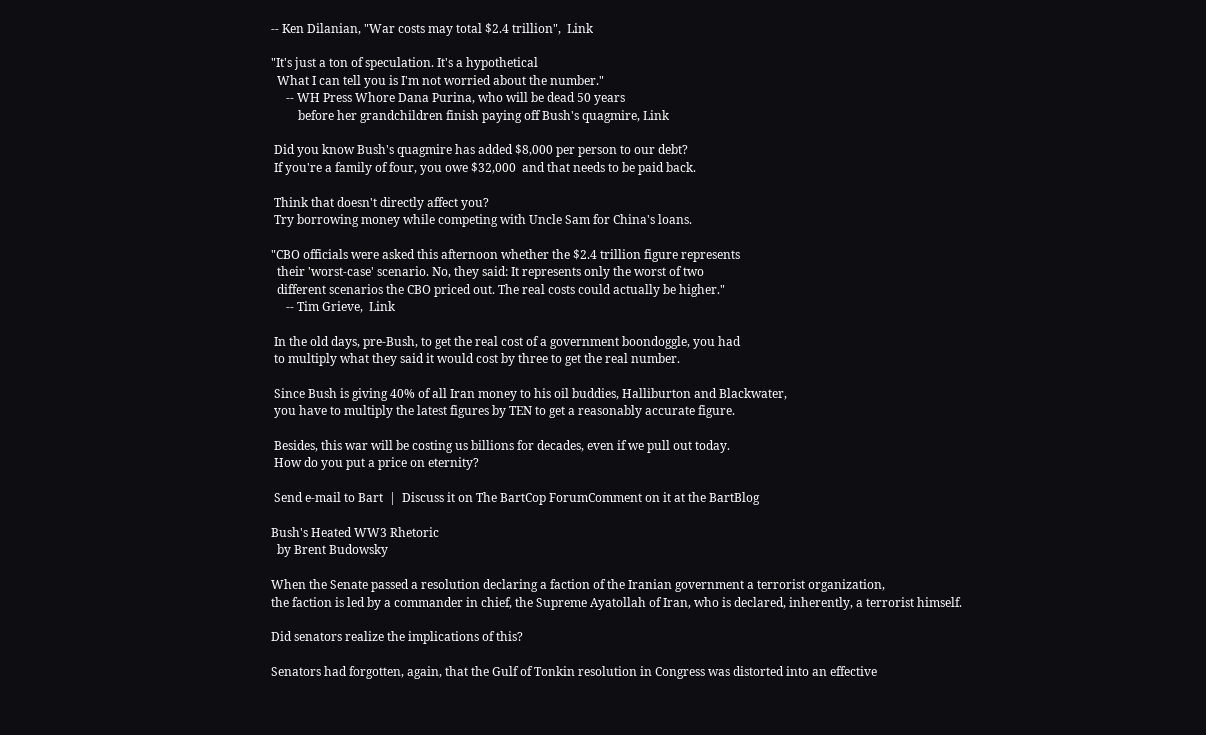-- Ken Dilanian, "War costs may total $2.4 trillion",  Link

"It's just a ton of speculation. It's a hypothetical
  What I can tell you is I'm not worried about the number."
     -- WH Press Whore Dana Purina, who will be dead 50 years
         before her grandchildren finish paying off Bush's quagmire, Link

 Did you know Bush's quagmire has added $8,000 per person to our debt?
 If you're a family of four, you owe $32,000  and that needs to be paid back.

 Think that doesn't directly affect you?
 Try borrowing money while competing with Uncle Sam for China's loans.

"CBO officials were asked this afternoon whether the $2.4 trillion figure represents
  their 'worst-case' scenario. No, they said: It represents only the worst of two
  different scenarios the CBO priced out. The real costs could actually be higher."
     -- Tim Grieve,  Link

 In the old days, pre-Bush, to get the real cost of a government boondoggle, you had
 to multiply what they said it would cost by three to get the real number.

 Since Bush is giving 40% of all Iran money to his oil buddies, Halliburton and Blackwater,
 you have to multiply the latest figures by TEN to get a reasonably accurate figure.

 Besides, this war will be costing us billions for decades, even if we pull out today.
 How do you put a price on eternity?

 Send e-mail to Bart  |  Discuss it on The BartCop ForumComment on it at the BartBlog

Bush's Heated WW3 Rhetoric
  by Brent Budowsky

When the Senate passed a resolution declaring a faction of the Iranian government a terrorist organization,
the faction is led by a commander in chief, the Supreme Ayatollah of Iran, who is declared, inherently, a terrorist himself.

Did senators realize the implications of this?

Senators had forgotten, again, that the Gulf of Tonkin resolution in Congress was distorted into an effective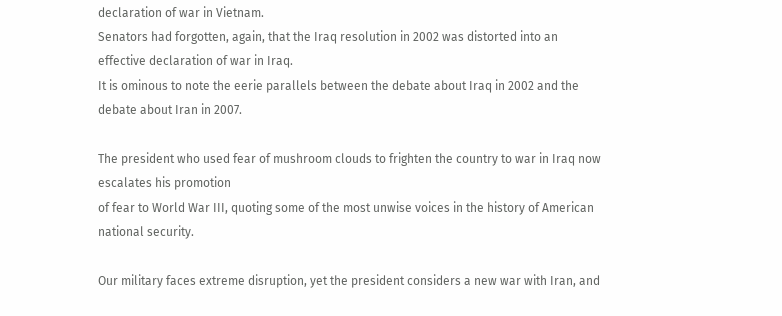declaration of war in Vietnam.
Senators had forgotten, again, that the Iraq resolution in 2002 was distorted into an effective declaration of war in Iraq.
It is ominous to note the eerie parallels between the debate about Iraq in 2002 and the debate about Iran in 2007.

The president who used fear of mushroom clouds to frighten the country to war in Iraq now escalates his promotion
of fear to World War III, quoting some of the most unwise voices in the history of American national security.

Our military faces extreme disruption, yet the president considers a new war with Iran, and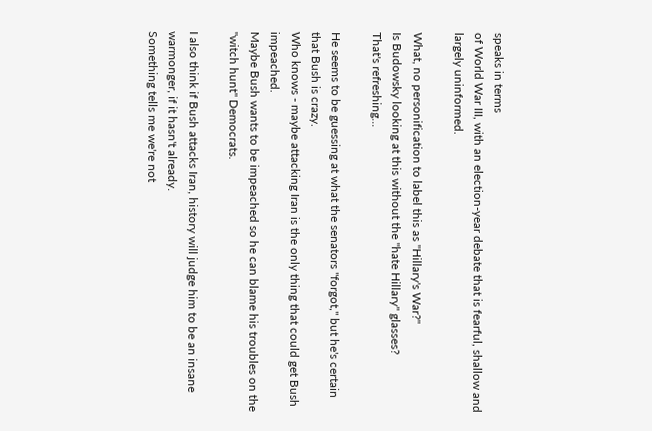speaks in terms
of World War III, with an election-year debate that is fearful, shallow and largely uninformed.

What, no personification to label this as "Hillary's War?"
Is Budowsky looking at this without the "hate Hillary" glasses?
That's refreshing...

He seems to be guessing at what the senators "forgot," but he's certain that Bush is crazy.
Who knows - maybe attacking Iran is the only thing that could get Bush impeached.
Maybe Bush wants to be impeached so he can blame his troubles on the "witch hunt" Democrats.

I also think if Bush attacks Iran, history will judge him to be an insane warmonger, if it hasn't already.
Something tells me we're not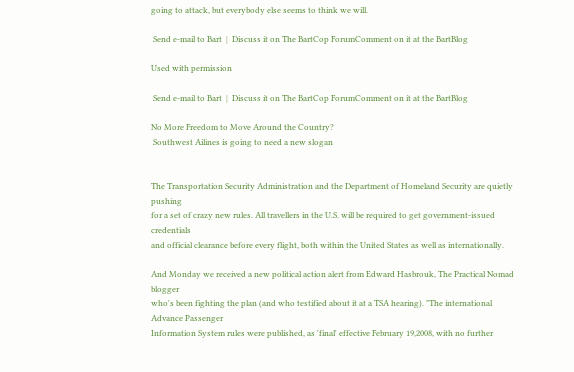going to attack, but everybody else seems to think we will.

 Send e-mail to Bart  |  Discuss it on The BartCop ForumComment on it at the BartBlog

Used with permission

 Send e-mail to Bart  |  Discuss it on The BartCop ForumComment on it at the BartBlog

No More Freedom to Move Around the Country?
 Southwest Ailines is going to need a new slogan


The Transportation Security Administration and the Department of Homeland Security are quietly pushing
for a set of crazy new rules. All travellers in the U.S. will be required to get government-issued credentials
and official clearance before every flight, both within the United States as well as internationally.

And Monday we received a new political action alert from Edward Hasbrouk, The Practical Nomad blogger
who's been fighting the plan (and who testified about it at a TSA hearing). "The international Advance Passenger
Information System rules were published, as 'final' effective February 19,2008, with no further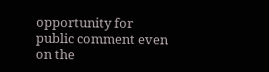opportunity for
public comment even on the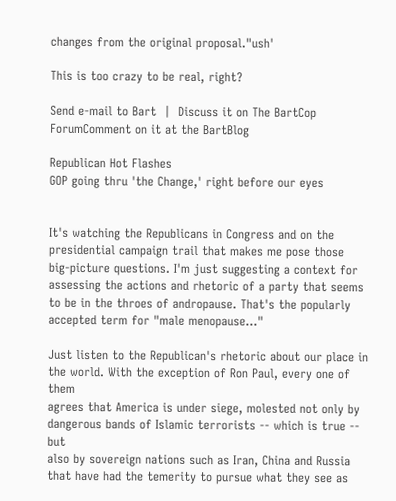changes from the original proposal."ush'

This is too crazy to be real, right?

Send e-mail to Bart  |  Discuss it on The BartCop ForumComment on it at the BartBlog

Republican Hot Flashes
GOP going thru 'the Change,' right before our eyes


It's watching the Republicans in Congress and on the presidential campaign trail that makes me pose those
big-picture questions. I'm just suggesting a context for assessing the actions and rhetoric of a party that seems
to be in the throes of andropause. That's the popularly accepted term for "male menopause..."

Just listen to the Republican's rhetoric about our place in the world. With the exception of Ron Paul, every one of them
agrees that America is under siege, molested not only by dangerous bands of Islamic terrorists -- which is true -- but
also by sovereign nations such as Iran, China and Russia that have had the temerity to pursue what they see as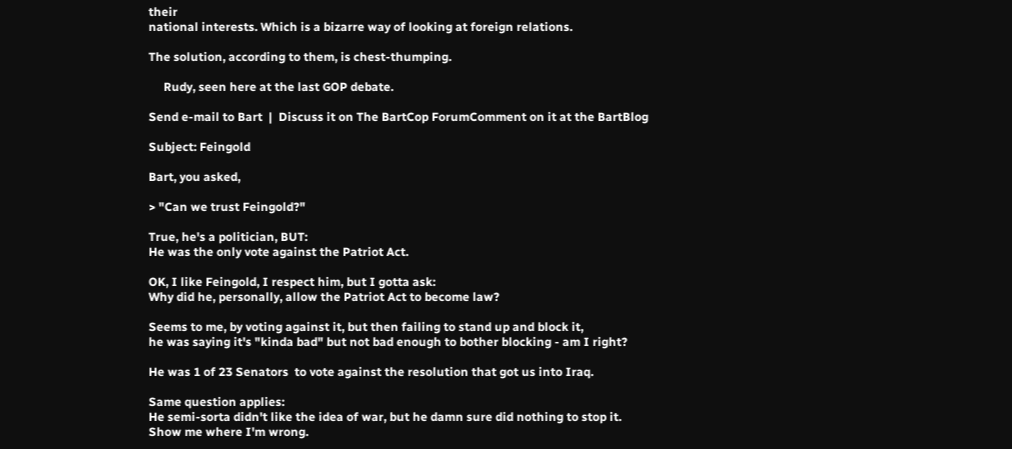their
national interests. Which is a bizarre way of looking at foreign relations.

The solution, according to them, is chest-thumping.

     Rudy, seen here at the last GOP debate.

Send e-mail to Bart  |  Discuss it on The BartCop ForumComment on it at the BartBlog

Subject: Feingold

Bart, you asked,

> "Can we trust Feingold?"

True, he's a politician, BUT:
He was the only vote against the Patriot Act.

OK, I like Feingold, I respect him, but I gotta ask:
Why did he, personally, allow the Patriot Act to become law?

Seems to me, by voting against it, but then failing to stand up and block it,
he was saying it's "kinda bad" but not bad enough to bother blocking - am I right?

He was 1 of 23 Senators  to vote against the resolution that got us into Iraq.

Same question applies:
He semi-sorta didn't like the idea of war, but he damn sure did nothing to stop it.
Show me where I'm wrong.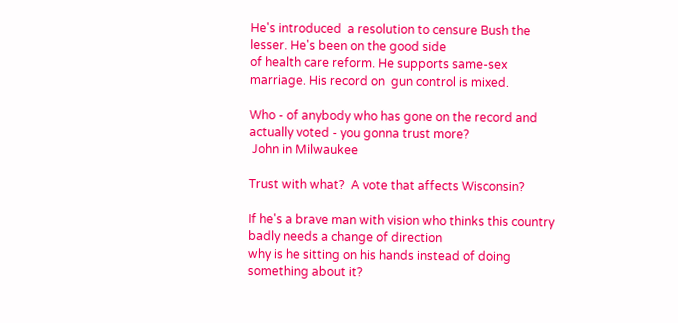He's introduced  a resolution to censure Bush the lesser. He's been on the good side
of health care reform. He supports same-sex marriage. His record on  gun control is mixed.

Who - of anybody who has gone on the record and actually voted - you gonna trust more?
 John in Milwaukee

Trust with what?  A vote that affects Wisconsin?

If he's a brave man with vision who thinks this country badly needs a change of direction
why is he sitting on his hands instead of doing something about it?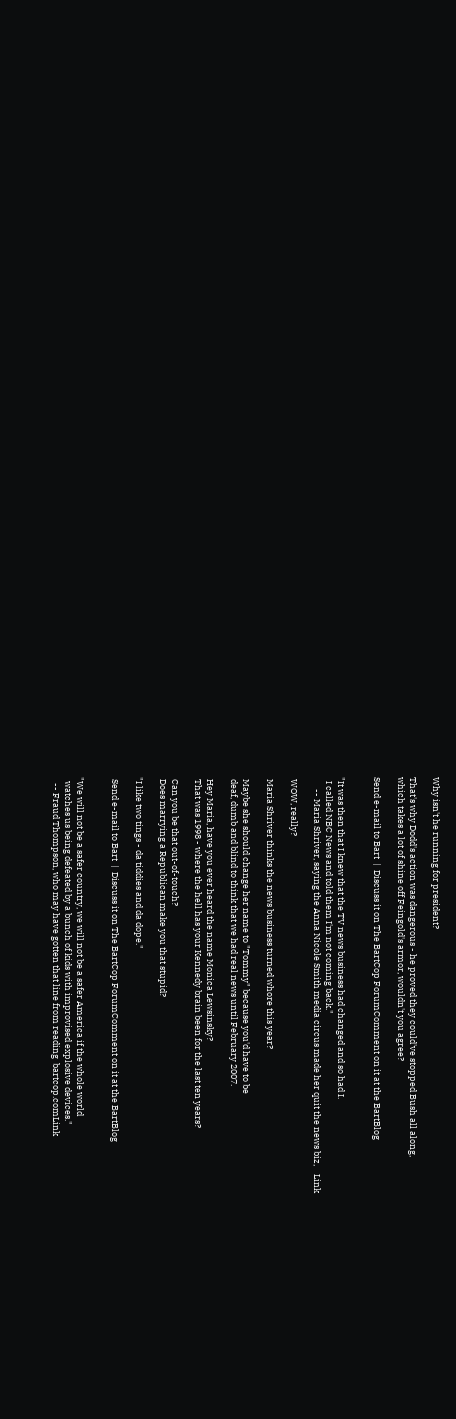Why isn't he running for president?

That's why Dodd's action was dangerous - he proved they could've stopped Bush all along,
which takes a lot of shine off Feingold's armor, wouldn't you agree?

Send e-mail to Bart  |  Discuss it on The BartCop ForumComment on it at the BartBlog


"It was then that I knew that the TV news business had changed and so had I.
  I called NBC News and told them I'm not coming back."
      -- Maria Shriver, saying the Anna Nicole Smith media circus made her quit the news biz,    Link

 WOW, really?

 Maria Shriver thinks the news business turned whore this year?

 Maybe she should change her name to "Tommy" because you'd have to be
 deaf, dumb and blind to think that we had real news until February 2007.

 Hey Maria, have you ever heard the name Monica Lewsinsky?
 That was 1998 - where the hell has your Kennedy brain been for the last ten years?

 Can you be that out-of-touch?
 Does marrying a Republican make you that stupid?

"I like two tings - da tiddies and da dope."

 Send e-mail to Bart  |  Discuss it on The BartCop ForumComment on it at the BartBlog


"We will not be a safer country, we will not be a safer America if the whole world
  watches us being defeated by a bunch of kids with improvised explosive devices."
   -- Fraud Thompson, who may have gotten that line from reading  bartcop.comLink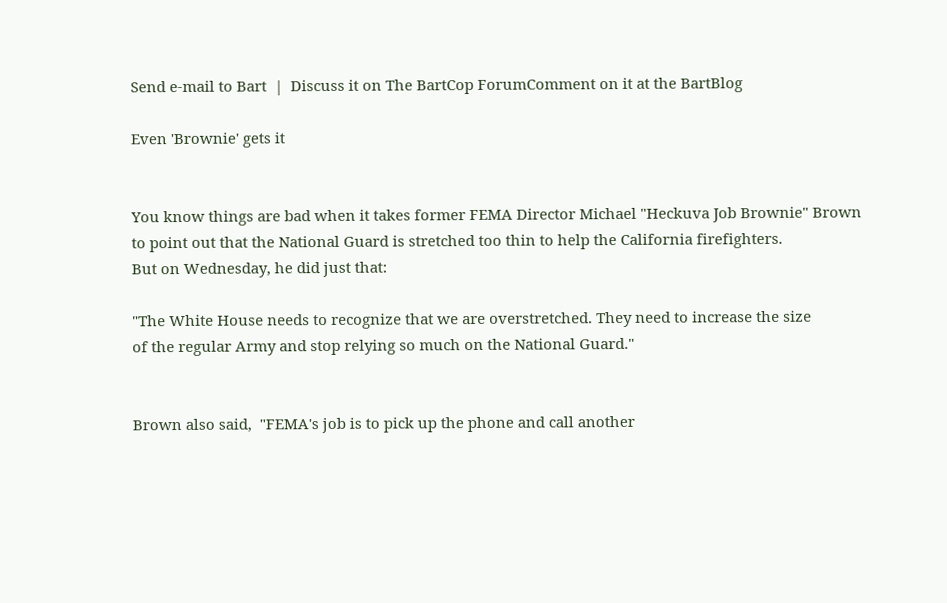Send e-mail to Bart  |  Discuss it on The BartCop ForumComment on it at the BartBlog

Even 'Brownie' gets it


You know things are bad when it takes former FEMA Director Michael "Heckuva Job Brownie" Brown
to point out that the National Guard is stretched too thin to help the California firefighters.
But on Wednesday, he did just that:

"The White House needs to recognize that we are overstretched. They need to increase the size
of the regular Army and stop relying so much on the National Guard."


Brown also said,  "FEMA's job is to pick up the phone and call another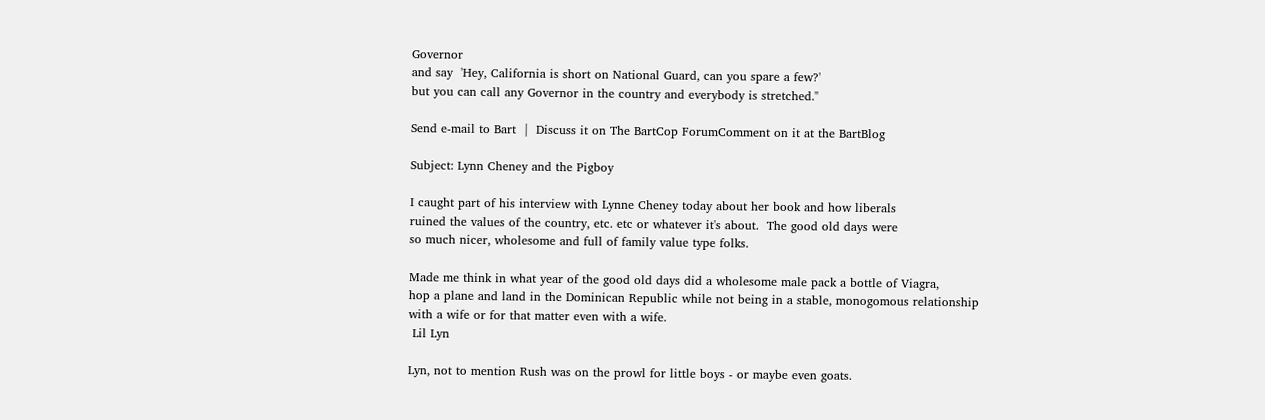Governor
and say  'Hey, California is short on National Guard, can you spare a few?'
but you can call any Governor in the country and everybody is stretched."

Send e-mail to Bart  |  Discuss it on The BartCop ForumComment on it at the BartBlog

Subject: Lynn Cheney and the Pigboy

I caught part of his interview with Lynne Cheney today about her book and how liberals
ruined the values of the country, etc. etc or whatever it's about.  The good old days were
so much nicer, wholesome and full of family value type folks.

Made me think in what year of the good old days did a wholesome male pack a bottle of Viagra,
hop a plane and land in the Dominican Republic while not being in a stable, monogomous relationship
with a wife or for that matter even with a wife.
 Lil Lyn

Lyn, not to mention Rush was on the prowl for little boys - or maybe even goats.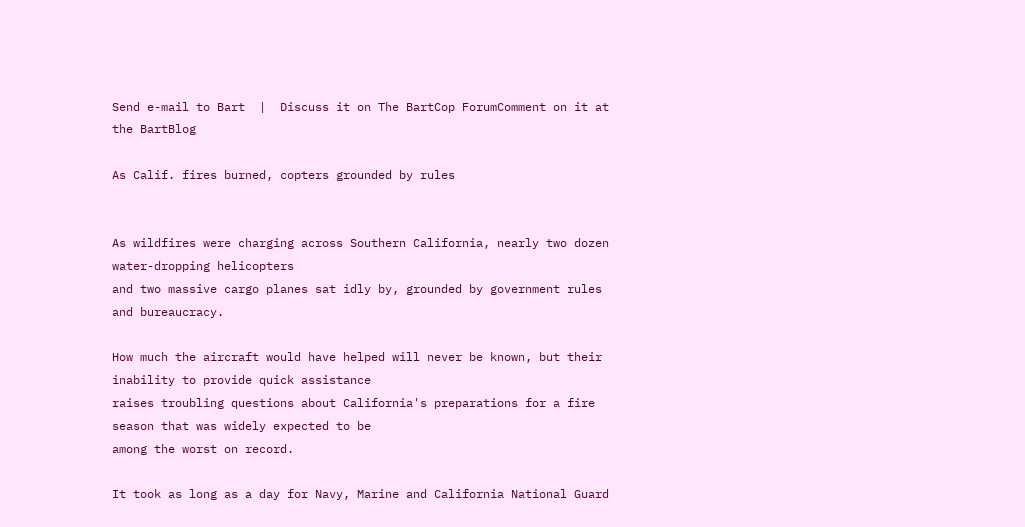Send e-mail to Bart  |  Discuss it on The BartCop ForumComment on it at the BartBlog

As Calif. fires burned, copters grounded by rules


As wildfires were charging across Southern California, nearly two dozen water-dropping helicopters
and two massive cargo planes sat idly by, grounded by government rules and bureaucracy.

How much the aircraft would have helped will never be known, but their inability to provide quick assistance
raises troubling questions about California's preparations for a fire season that was widely expected to be
among the worst on record.

It took as long as a day for Navy, Marine and California National Guard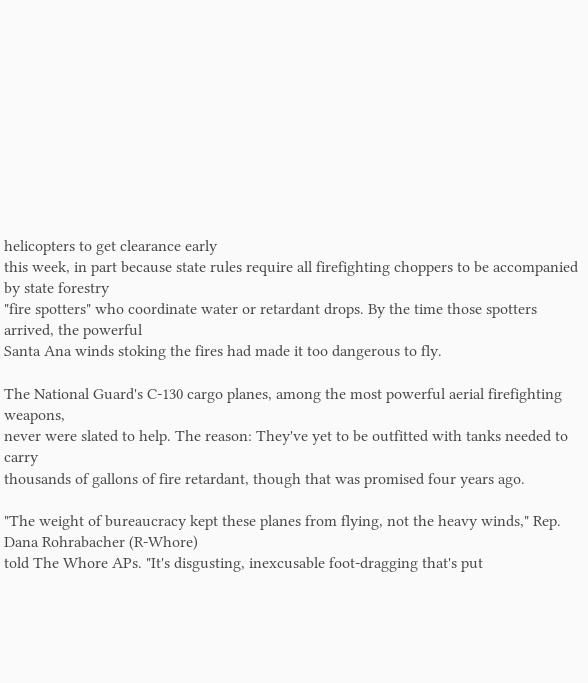helicopters to get clearance early
this week, in part because state rules require all firefighting choppers to be accompanied by state forestry
"fire spotters" who coordinate water or retardant drops. By the time those spotters arrived, the powerful
Santa Ana winds stoking the fires had made it too dangerous to fly.

The National Guard's C-130 cargo planes, among the most powerful aerial firefighting weapons,
never were slated to help. The reason: They've yet to be outfitted with tanks needed to carry
thousands of gallons of fire retardant, though that was promised four years ago.

"The weight of bureaucracy kept these planes from flying, not the heavy winds," Rep. Dana Rohrabacher (R-Whore)
told The Whore APs. "It's disgusting, inexcusable foot-dragging that's put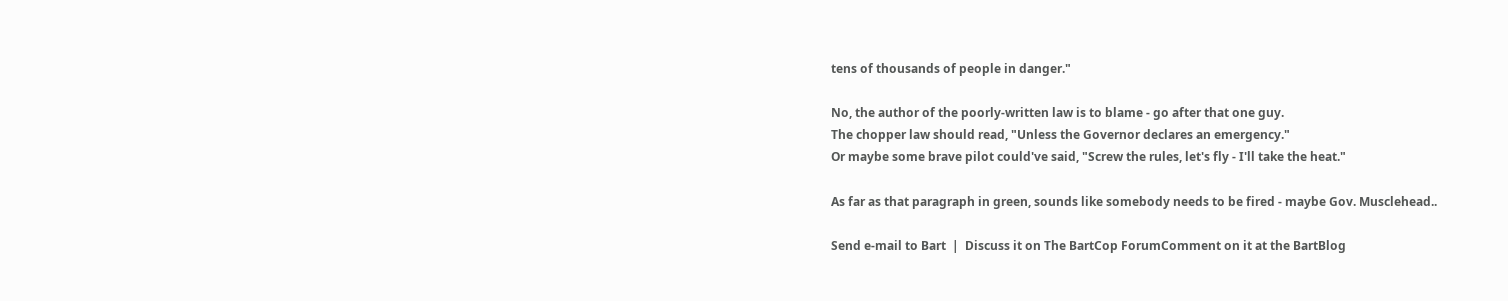tens of thousands of people in danger."

No, the author of the poorly-written law is to blame - go after that one guy.
The chopper law should read, "Unless the Governor declares an emergency."
Or maybe some brave pilot could've said, "Screw the rules, let's fly - I'll take the heat."

As far as that paragraph in green, sounds like somebody needs to be fired - maybe Gov. Musclehead..

Send e-mail to Bart  |  Discuss it on The BartCop ForumComment on it at the BartBlog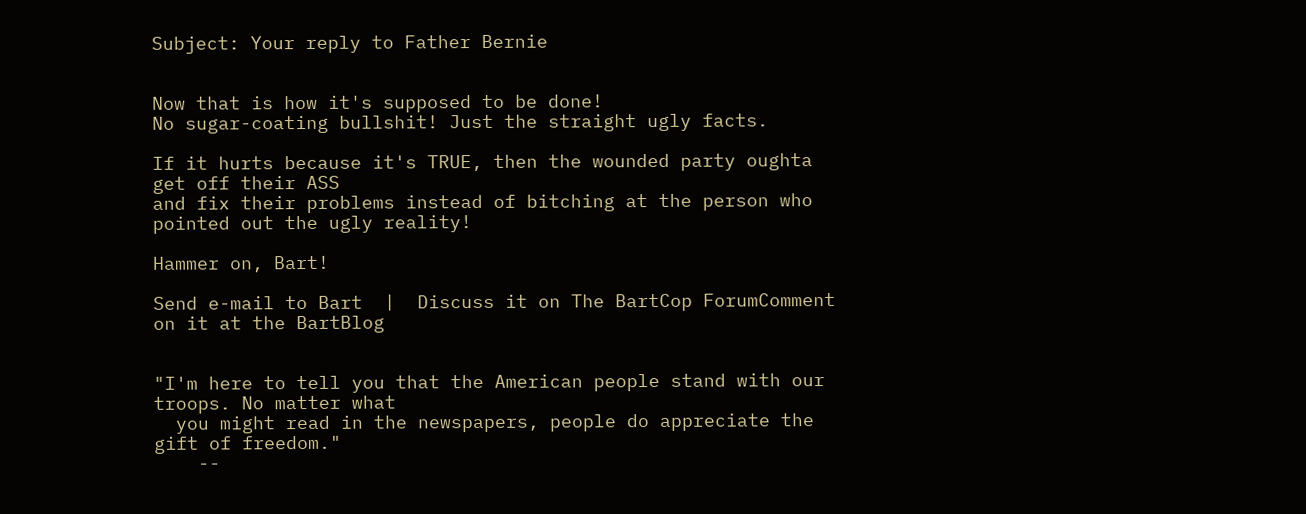Subject: Your reply to Father Bernie


Now that is how it's supposed to be done!
No sugar-coating bullshit! Just the straight ugly facts.

If it hurts because it's TRUE, then the wounded party oughta get off their ASS
and fix their problems instead of bitching at the person who pointed out the ugly reality!

Hammer on, Bart!

Send e-mail to Bart  |  Discuss it on The BartCop ForumComment on it at the BartBlog


"I'm here to tell you that the American people stand with our troops. No matter what
  you might read in the newspapers, people do appreciate the gift of freedom."
    --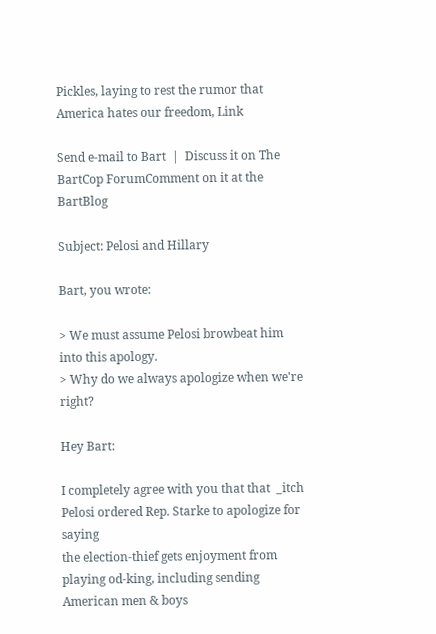Pickles, laying to rest the rumor that America hates our freedom, Link

Send e-mail to Bart  |  Discuss it on The BartCop ForumComment on it at the BartBlog

Subject: Pelosi and Hillary

Bart, you wrote:

> We must assume Pelosi browbeat him into this apology.
> Why do we always apologize when we're right?

Hey Bart:

I completely agree with you that that  _itch Pelosi ordered Rep. Starke to apologize for saying
the election-thief gets enjoyment from playing od-king, including sending American men & boys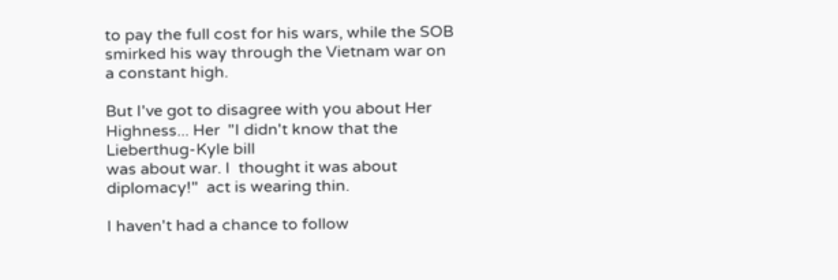to pay the full cost for his wars, while the SOB smirked his way through the Vietnam war on a constant high.

But I've got to disagree with you about Her Highness... Her  "I didn't know that the Lieberthug-Kyle bill
was about war. I  thought it was about diplomacy!"  act is wearing thin.

I haven't had a chance to follow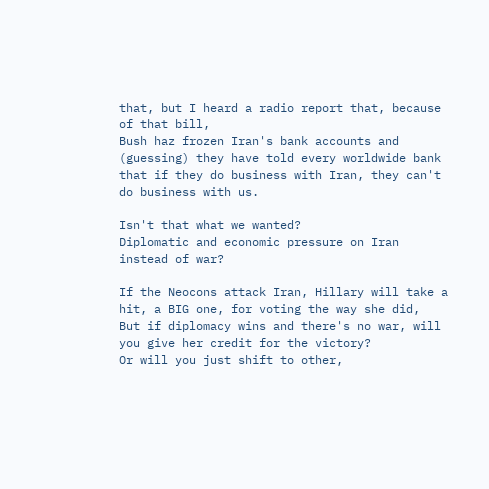that, but I heard a radio report that, because of that bill,
Bush haz frozen Iran's bank accounts and (guessing) they have told every worldwide bank
that if they do business with Iran, they can't do business with us.

Isn't that what we wanted?
Diplomatic and economic pressure on Iran instead of war?

If the Neocons attack Iran, Hillary will take a hit, a BIG one, for voting the way she did,
But if diplomacy wins and there's no war, will you give her credit for the victory?
Or will you just shift to other,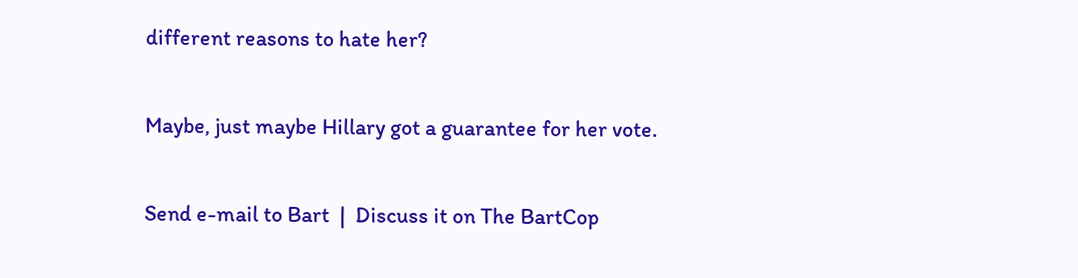different reasons to hate her?

Maybe, just maybe Hillary got a guarantee for her vote.

Send e-mail to Bart  |  Discuss it on The BartCop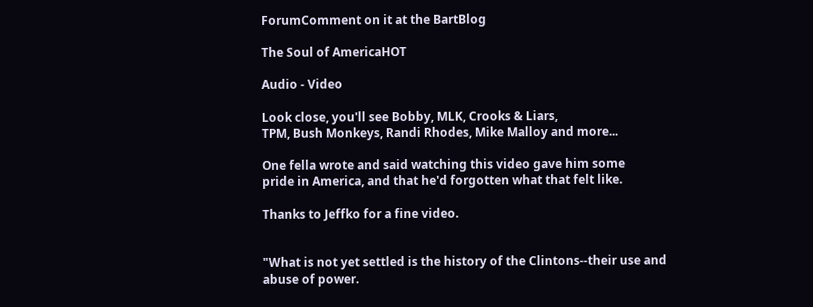ForumComment on it at the BartBlog

The Soul of AmericaHOT

Audio - Video

Look close, you'll see Bobby, MLK, Crooks & Liars,
TPM, Bush Monkeys, Randi Rhodes, Mike Malloy and more...

One fella wrote and said watching this video gave him some
pride in America, and that he'd forgotten what that felt like.

Thanks to Jeffko for a fine video.


"What is not yet settled is the history of the Clintons--their use and abuse of power.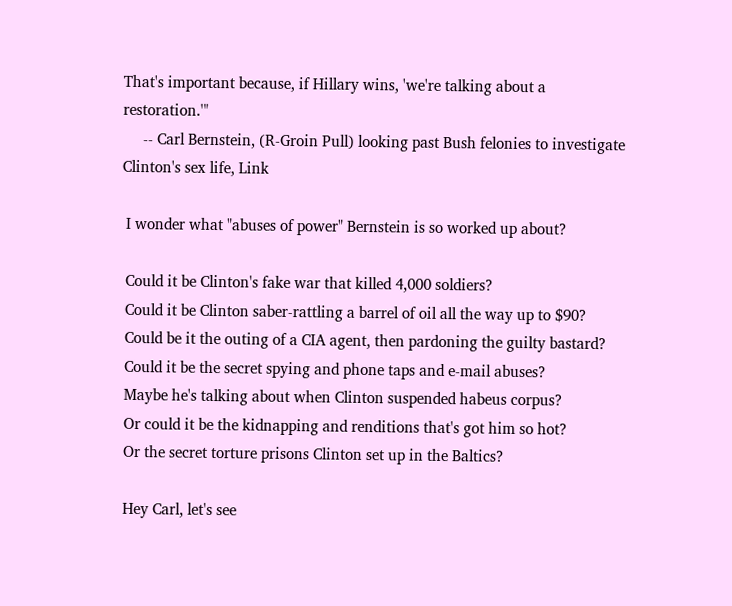That's important because, if Hillary wins, 'we're talking about a restoration.'"
     -- Carl Bernstein, (R-Groin Pull) looking past Bush felonies to investigate Clinton's sex life, Link

 I wonder what "abuses of power" Bernstein is so worked up about?

 Could it be Clinton's fake war that killed 4,000 soldiers?
 Could it be Clinton saber-rattling a barrel of oil all the way up to $90?
 Could be it the outing of a CIA agent, then pardoning the guilty bastard?
 Could it be the secret spying and phone taps and e-mail abuses?
 Maybe he's talking about when Clinton suspended habeus corpus?
 Or could it be the kidnapping and renditions that's got him so hot?
 Or the secret torture prisons Clinton set up in the Baltics?

 Hey Carl, let's see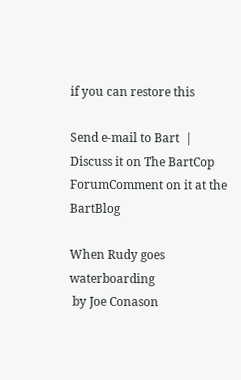if you can restore this

Send e-mail to Bart  |  Discuss it on The BartCop ForumComment on it at the BartBlog

When Rudy goes waterboarding
 by Joe Conason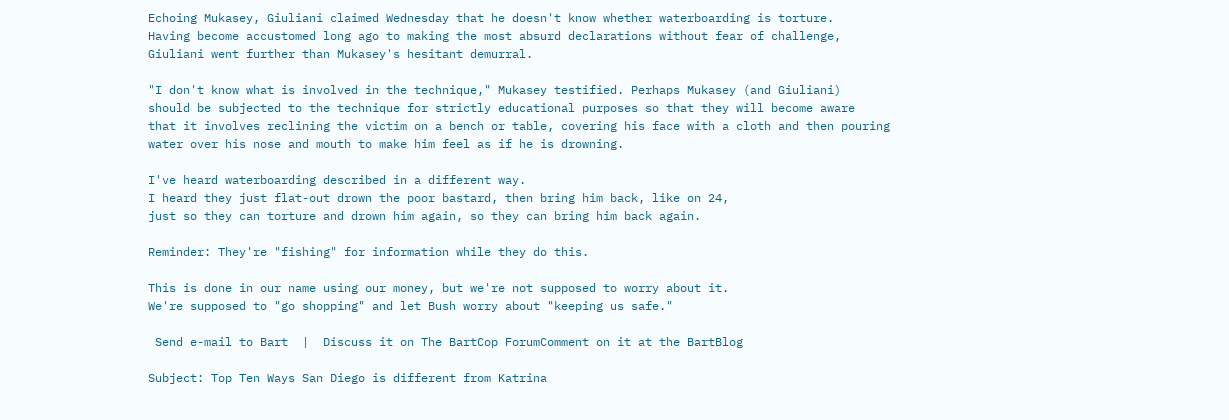Echoing Mukasey, Giuliani claimed Wednesday that he doesn't know whether waterboarding is torture.
Having become accustomed long ago to making the most absurd declarations without fear of challenge,
Giuliani went further than Mukasey's hesitant demurral.

"I don't know what is involved in the technique," Mukasey testified. Perhaps Mukasey (and Giuliani)
should be subjected to the technique for strictly educational purposes so that they will become aware
that it involves reclining the victim on a bench or table, covering his face with a cloth and then pouring
water over his nose and mouth to make him feel as if he is drowning.

I've heard waterboarding described in a different way.
I heard they just flat-out drown the poor bastard, then bring him back, like on 24,
just so they can torture and drown him again, so they can bring him back again.

Reminder: They're "fishing" for information while they do this.

This is done in our name using our money, but we're not supposed to worry about it.
We're supposed to "go shopping" and let Bush worry about "keeping us safe."

 Send e-mail to Bart  |  Discuss it on The BartCop ForumComment on it at the BartBlog

Subject: Top Ten Ways San Diego is different from Katrina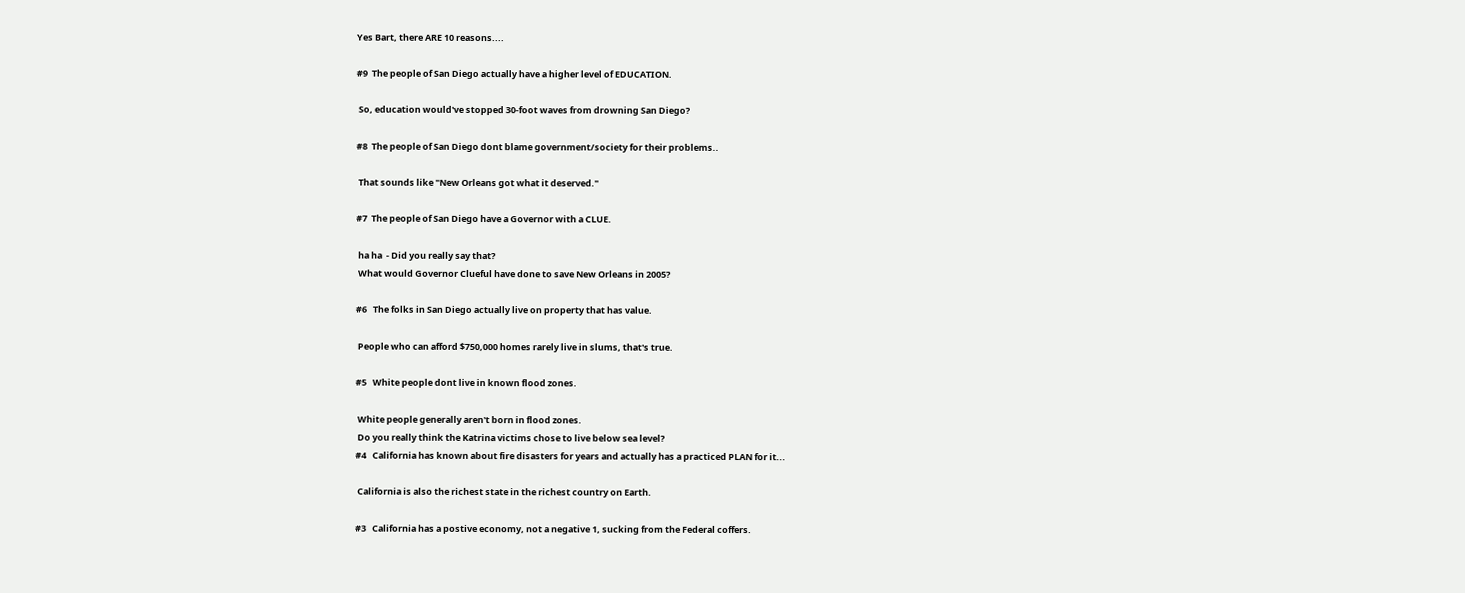Yes Bart, there ARE 10 reasons....

#9  The people of San Diego actually have a higher level of EDUCATION.

 So, education would've stopped 30-foot waves from drowning San Diego?

#8  The people of San Diego dont blame government/society for their problems..

 That sounds like "New Orleans got what it deserved."

#7  The people of San Diego have a Governor with a CLUE.

 ha ha  - Did you really say that?
 What would Governor Clueful have done to save New Orleans in 2005?

#6   The folks in San Diego actually live on property that has value.

 People who can afford $750,000 homes rarely live in slums, that's true.

#5   White people dont live in known flood zones.

 White people generally aren't born in flood zones.
 Do you really think the Katrina victims chose to live below sea level?
#4   California has known about fire disasters for years and actually has a practiced PLAN for it...

 California is also the richest state in the richest country on Earth.

#3   California has a postive economy, not a negative 1, sucking from the Federal coffers.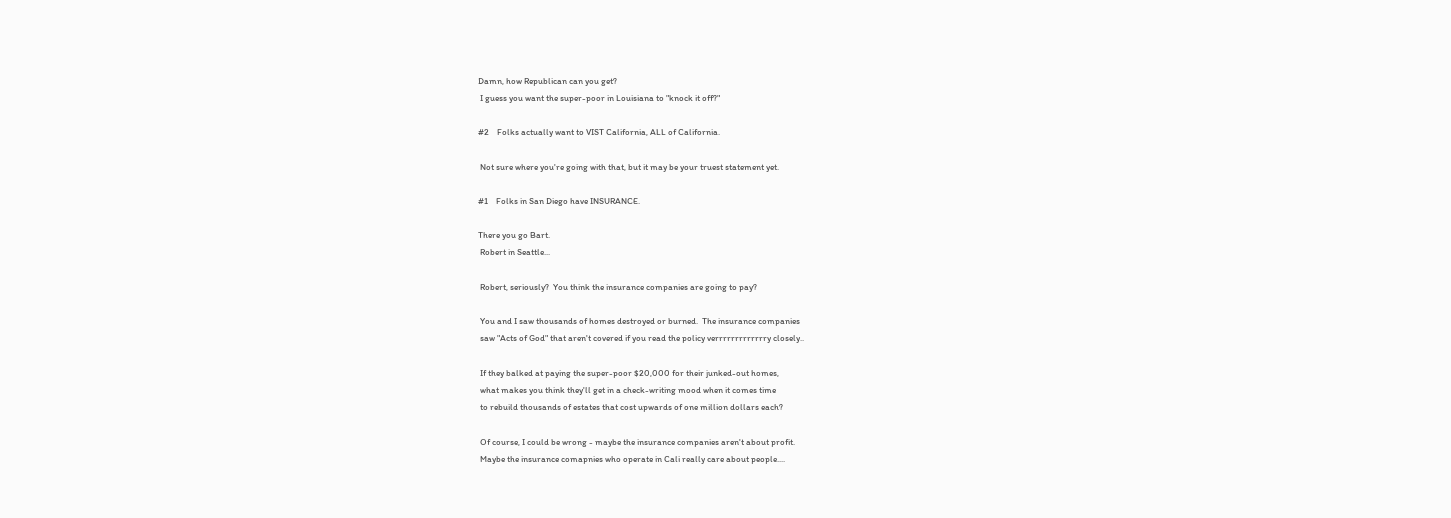Damn, how Republican can you get?
 I guess you want the super-poor in Louisiana to "knock it off?"

#2    Folks actually want to VIST California, ALL of California.

 Not sure where you're going with that, but it may be your truest statement yet.

#1    Folks in San Diego have INSURANCE.

There you go Bart.
 Robert in Seattle...

 Robert, seriously?  You think the insurance companies are going to pay?

 You and I saw thousands of homes destroyed or burned.  The insurance companies
 saw "Acts of God" that aren't covered if you read the policy verrrrrrrrrrrrry closely..

 If they balked at paying the super-poor $20,000 for their junked-out homes,
 what makes you think they'll get in a check-writing mood when it comes time
 to rebuild thousands of estates that cost upwards of one million dollars each?

 Of course, I could be wrong - maybe the insurance companies aren't about profit.
 Maybe the insurance comapnies who operate in Cali really care about people....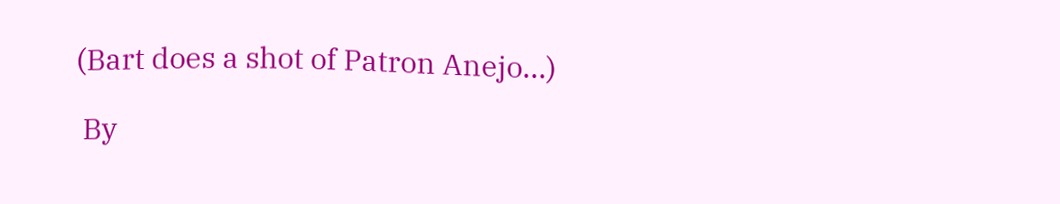(Bart does a shot of Patron Anejo...)

 By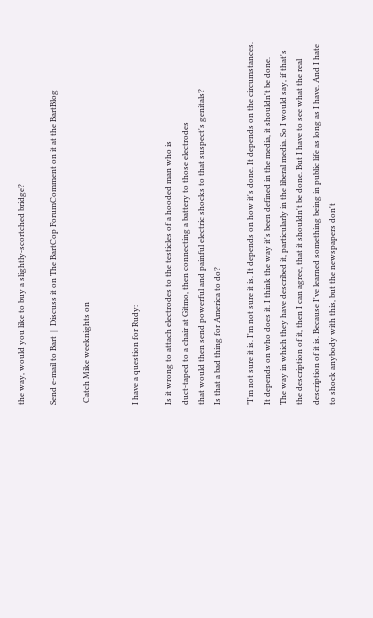the way, would you like to buy a slightly-scortched bridge?

Send e-mail to Bart  |  Discuss it on The BartCop ForumComment on it at the BartBlog

 Catch Mike weeknights on


I have a question for Rudy:

Is it wrong to attach electrodes to the testicles of a hooded man who is
duct-taped to a chair at Gitmo, then connecting a battery to those electrodes
that would then send powerful and painful electric shocks to that suspect's genitals?
Is that a bad thing for America to do?

"I'm not sure it is. I'm not sure it is. It depends on how it's done. It depends on the circumstances.
It depends on who does it. I think the way it's been defined in the media, it shouldn't be done.
The way in which they have described it, particularly in the liberal media. So I would say, if that's
the description of it, then I can agree, that it shouldn't be done. But I have to see what the real
description of it is. Because I've learned something being in public life as long as I have. And I hate
to shock anybody with this, but the newspapers don't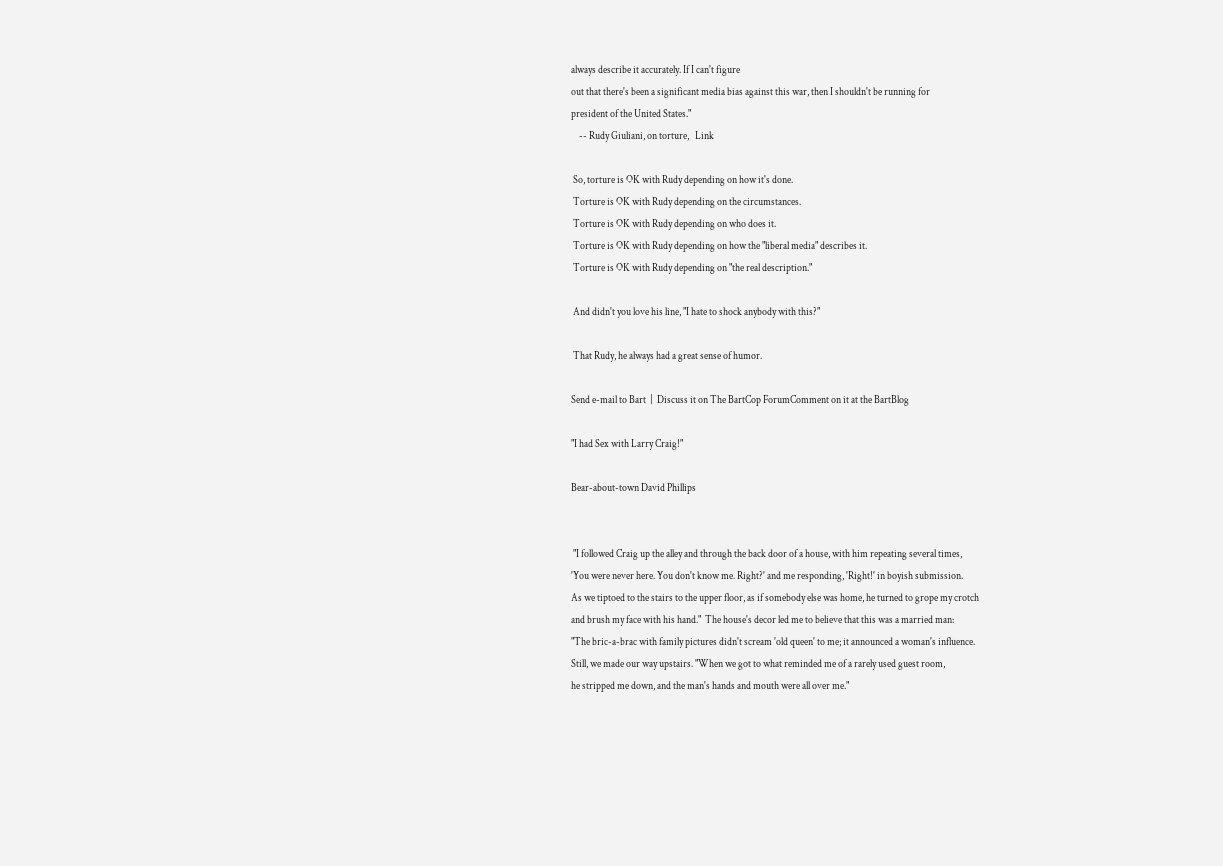always describe it accurately. If I can't figure
out that there's been a significant media bias against this war, then I shouldn't be running for
president of the United States."
    -- Rudy Giuliani, on torture,   Link

 So, torture is OK with Rudy depending on how it's done.
 Torture is OK with Rudy depending on the circumstances.
 Torture is OK with Rudy depending on who does it.
 Torture is OK with Rudy depending on how the "liberal media" describes it.
 Torture is OK with Rudy depending on "the real description."

 And didn't you love his line, "I hate to shock anybody with this?"

 That Rudy, he always had a great sense of humor.

Send e-mail to Bart  |  Discuss it on The BartCop ForumComment on it at the BartBlog

"I had Sex with Larry Craig!"

Bear-about-town David Phillips


 "I followed Craig up the alley and through the back door of a house, with him repeating several times,
'You were never here. You don't know me. Right?' and me responding, 'Right!' in boyish submission.
As we tiptoed to the stairs to the upper floor, as if somebody else was home, he turned to grope my crotch
and brush my face with his hand."  The house's decor led me to believe that this was a married man:
"The bric-a-brac with family pictures didn't scream 'old queen' to me; it announced a woman's influence.
Still, we made our way upstairs. "When we got to what reminded me of a rarely used guest room,
he stripped me down, and the man's hands and mouth were all over me."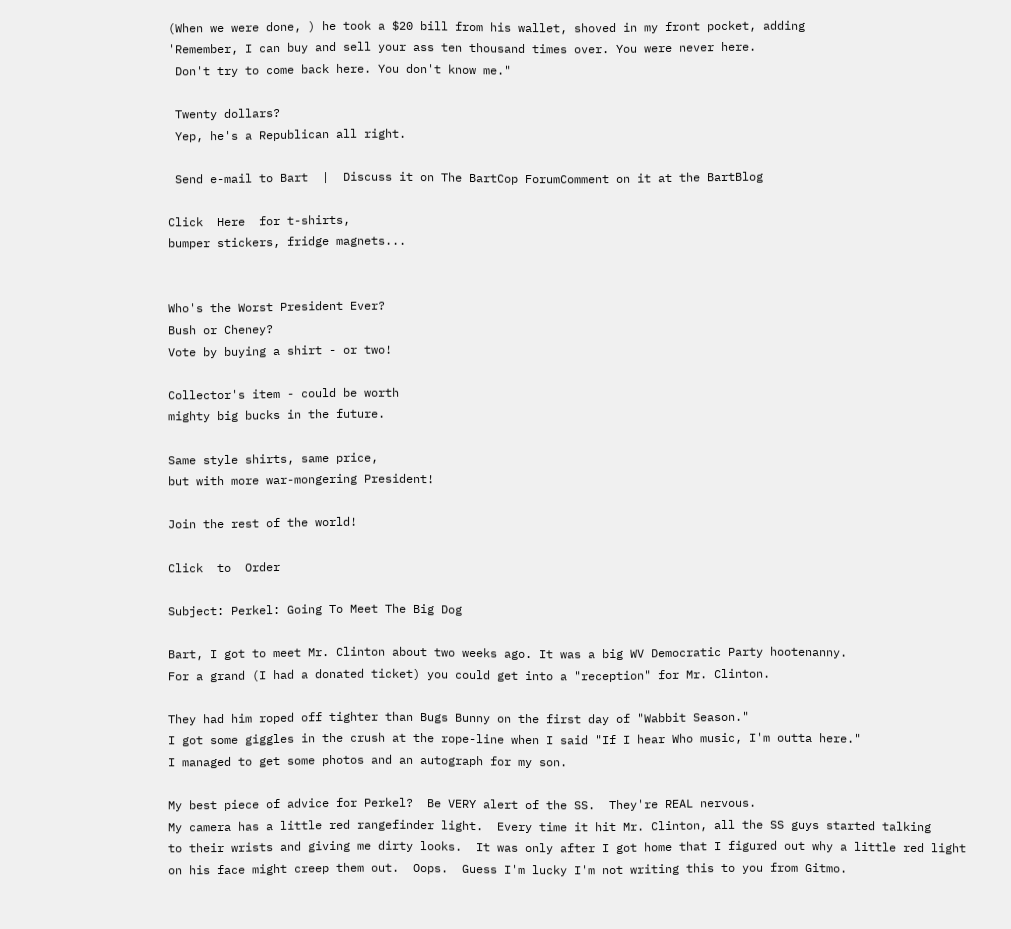(When we were done, ) he took a $20 bill from his wallet, shoved in my front pocket, adding
'Remember, I can buy and sell your ass ten thousand times over. You were never here.
 Don't try to come back here. You don't know me."

 Twenty dollars?
 Yep, he's a Republican all right.

 Send e-mail to Bart  |  Discuss it on The BartCop ForumComment on it at the BartBlog

Click  Here  for t-shirts,
bumper stickers, fridge magnets...


Who's the Worst President Ever?
Bush or Cheney?
Vote by buying a shirt - or two!

Collector's item - could be worth
mighty big bucks in the future.

Same style shirts, same price,
but with more war-mongering President!

Join the rest of the world!

Click  to  Order

Subject: Perkel: Going To Meet The Big Dog

Bart, I got to meet Mr. Clinton about two weeks ago. It was a big WV Democratic Party hootenanny.
For a grand (I had a donated ticket) you could get into a "reception" for Mr. Clinton.

They had him roped off tighter than Bugs Bunny on the first day of "Wabbit Season."
I got some giggles in the crush at the rope-line when I said "If I hear Who music, I'm outta here."
I managed to get some photos and an autograph for my son.

My best piece of advice for Perkel?  Be VERY alert of the SS.  They're REAL nervous.
My camera has a little red rangefinder light.  Every time it hit Mr. Clinton, all the SS guys started talking
to their wrists and giving me dirty looks.  It was only after I got home that I figured out why a little red light
on his face might creep them out.  Oops.  Guess I'm lucky I'm not writing this to you from Gitmo.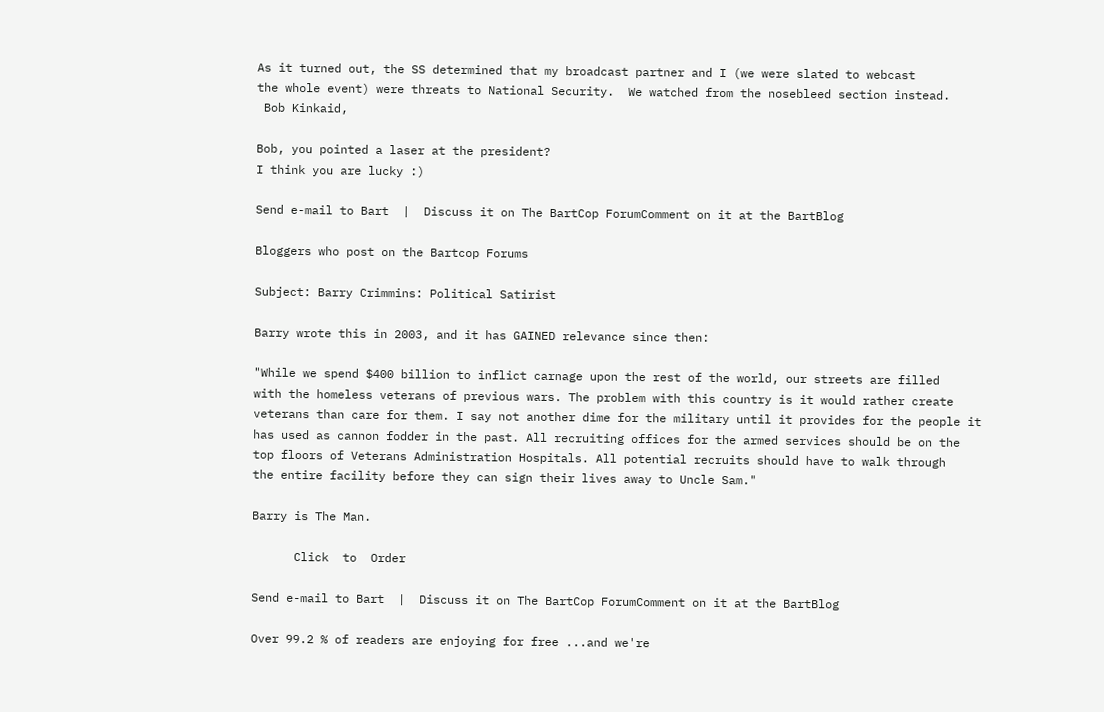As it turned out, the SS determined that my broadcast partner and I (we were slated to webcast
the whole event) were threats to National Security.  We watched from the nosebleed section instead.
 Bob Kinkaid,

Bob, you pointed a laser at the president?
I think you are lucky :)

Send e-mail to Bart  |  Discuss it on The BartCop ForumComment on it at the BartBlog

Bloggers who post on the Bartcop Forums

Subject: Barry Crimmins: Political Satirist

Barry wrote this in 2003, and it has GAINED relevance since then:

"While we spend $400 billion to inflict carnage upon the rest of the world, our streets are filled
with the homeless veterans of previous wars. The problem with this country is it would rather create
veterans than care for them. I say not another dime for the military until it provides for the people it
has used as cannon fodder in the past. All recruiting offices for the armed services should be on the
top floors of Veterans Administration Hospitals. All potential recruits should have to walk through
the entire facility before they can sign their lives away to Uncle Sam."

Barry is The Man.

      Click  to  Order

Send e-mail to Bart  |  Discuss it on The BartCop ForumComment on it at the BartBlog

Over 99.2 % of readers are enjoying for free ...and we're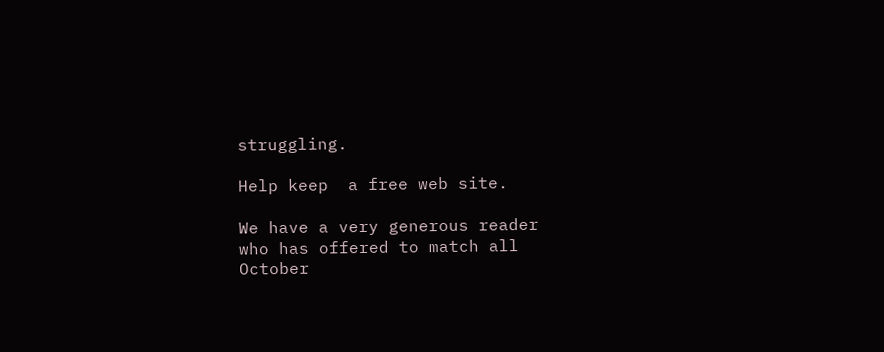struggling.

Help keep  a free web site.

We have a very generous reader
who has offered to match all
October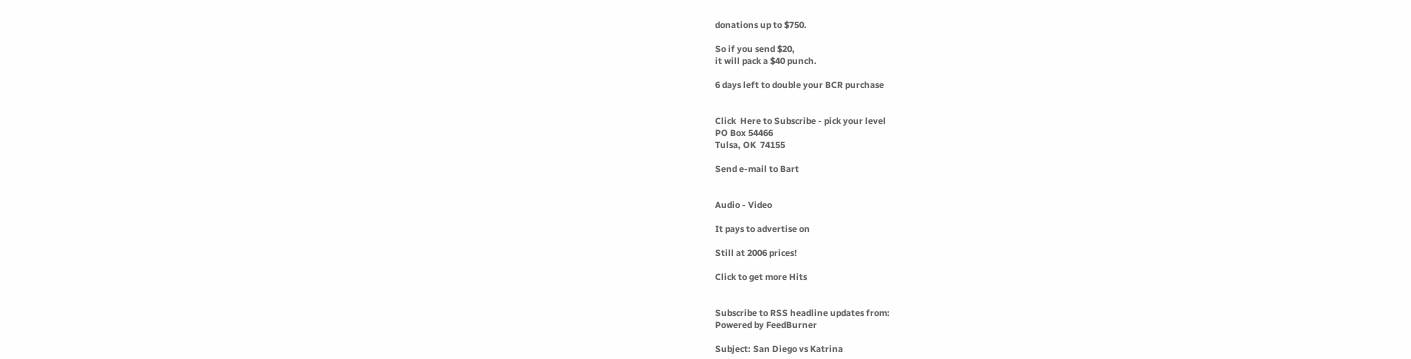donations up to $750.

So if you send $20,
it will pack a $40 punch.

6 days left to double your BCR purchase


Click  Here to Subscribe - pick your level
PO Box 54466
Tulsa, OK  74155

Send e-mail to Bart


Audio - Video

It pays to advertise on

Still at 2006 prices!

Click to get more Hits


Subscribe to RSS headline updates from:
Powered by FeedBurner

Subject: San Diego vs Katrina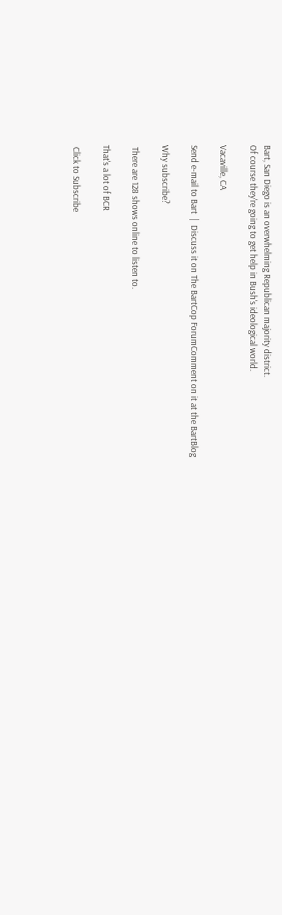Bart, San Diego is an overwhelming Republican majority district.
Of course they're going to get help in Bush's ideological world.

Vacaville, CA

Send e-mail to Bart  |  Discuss it on The BartCop ForumComment on it at the BartBlog

Why subscribe?

 There are 128 shows online to listen to.

That's a lot of BCR

 Click to Subscribe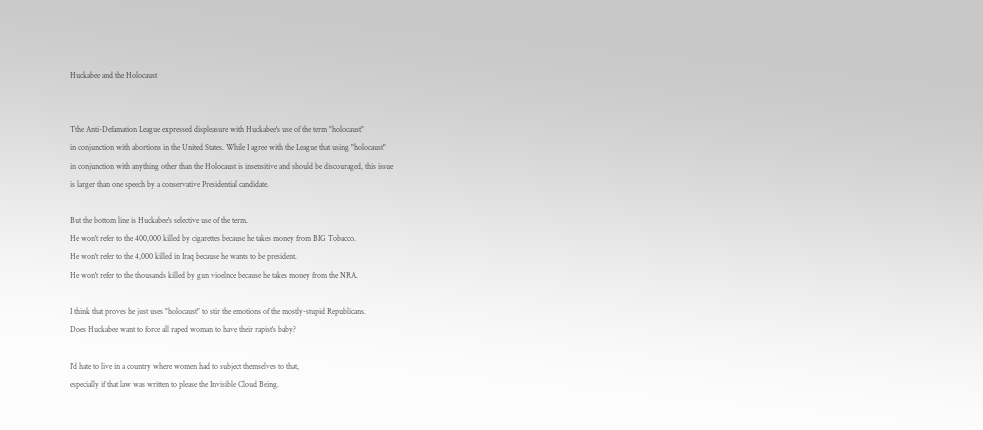Huckabee and the Holocaust


Tthe Anti-Defamation League expressed displeasure with Huckabee's use of the term "holocaust"
in conjunction with abortions in the United States. While I agree with the League that using "holocaust"
in conjunction with anything other than the Holocaust is insensitive and should be discouraged, this issue
is larger than one speech by a conservative Presidential candidate.

But the bottom line is Huckabee's selective use of the term.
He won't refer to the 400,000 killed by cigarettes because he takes money from BIG Tobacco.
He won't refer to the 4,000 killed in Iraq because he wants to be president.
He won't refer to the thousands killed by gun vioelnce because he takes money from the NRA.

I think that proves he just uses "holocaust" to stir the emotions of the mostly-stupid Republicans.
Does Huckabee want to force all raped woman to have their rapist's baby?

I'd hate to live in a country where women had to subject themselves to that,
especially if that law was written to please the Invisible Cloud Being.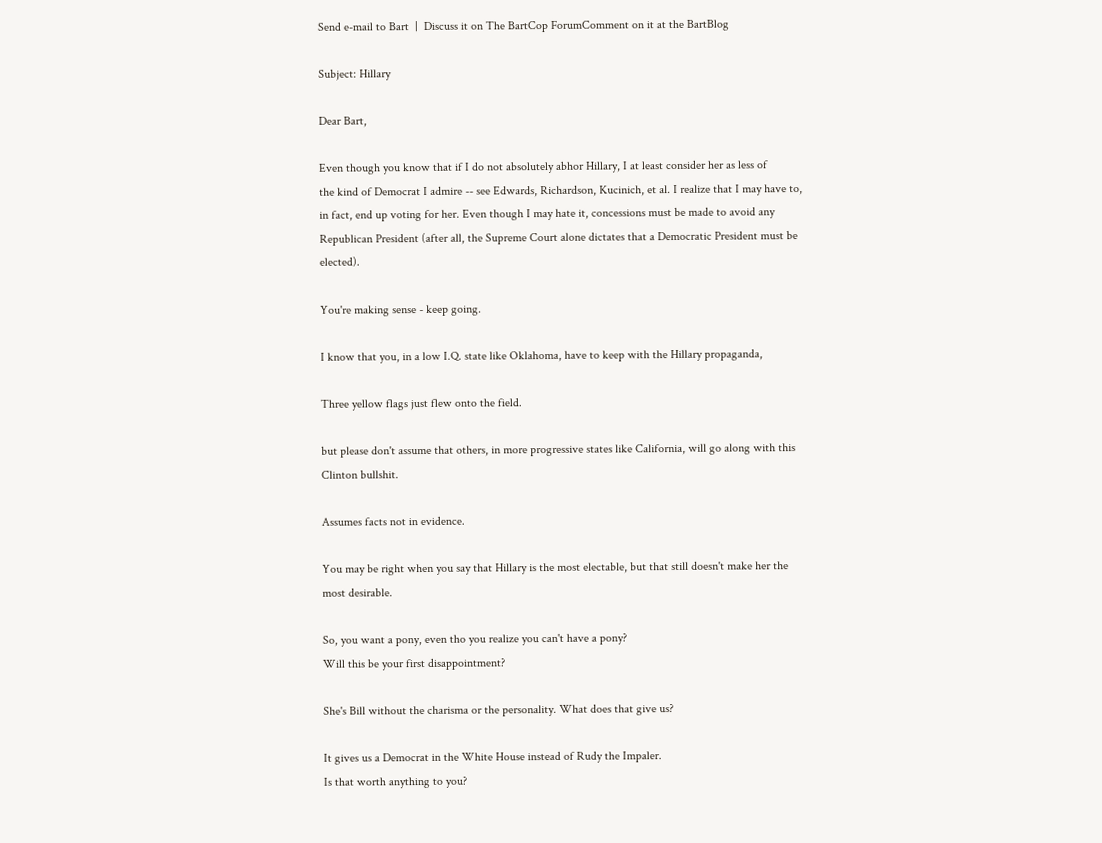Send e-mail to Bart  |  Discuss it on The BartCop ForumComment on it at the BartBlog

Subject: Hillary

Dear Bart,

Even though you know that if I do not absolutely abhor Hillary, I at least consider her as less of
the kind of Democrat I admire -- see Edwards, Richardson, Kucinich, et al. I realize that I may have to,
in fact, end up voting for her. Even though I may hate it, concessions must be made to avoid any
Republican President (after all, the Supreme Court alone dictates that a Democratic President must be elected).

You're making sense - keep going.

I know that you, in a low I.Q. state like Oklahoma, have to keep with the Hillary propaganda,

Three yellow flags just flew onto the field.

but please don't assume that others, in more progressive states like California, will go along with this Clinton bullshit.

Assumes facts not in evidence.

You may be right when you say that Hillary is the most electable, but that still doesn't make her the most desirable.

So, you want a pony, even tho you realize you can't have a pony?
Will this be your first disappointment?

She's Bill without the charisma or the personality. What does that give us?

It gives us a Democrat in the White House instead of Rudy the Impaler.
Is that worth anything to you?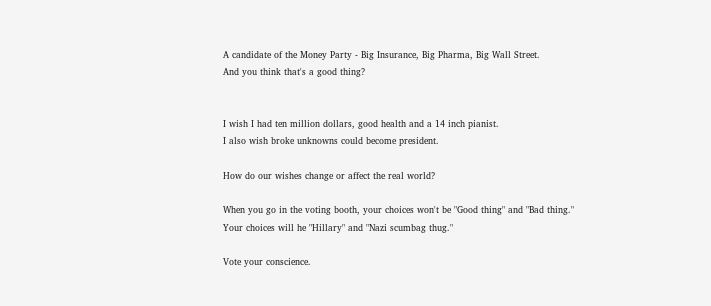A candidate of the Money Party - Big Insurance, Big Pharma, Big Wall Street.
And you think that's a good thing?


I wish I had ten million dollars, good health and a 14 inch pianist.
I also wish broke unknowns could become president.

How do our wishes change or affect the real world?

When you go in the voting booth, your choices won't be "Good thing" and "Bad thing."
Your choices will he "Hillary" and "Nazi scumbag thug."

Vote your conscience.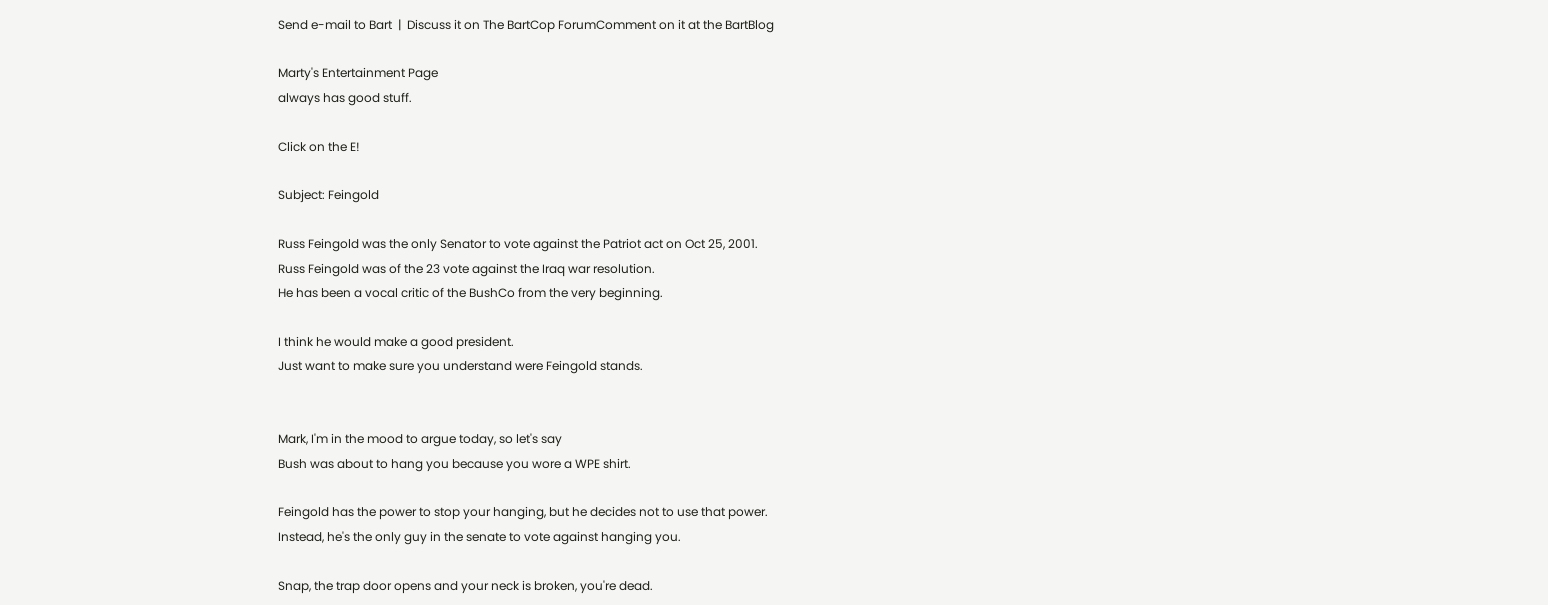Send e-mail to Bart  |  Discuss it on The BartCop ForumComment on it at the BartBlog

Marty's Entertainment Page
always has good stuff.

Click on the E!

Subject: Feingold

Russ Feingold was the only Senator to vote against the Patriot act on Oct 25, 2001.
Russ Feingold was of the 23 vote against the Iraq war resolution.
He has been a vocal critic of the BushCo from the very beginning.

I think he would make a good president.
Just want to make sure you understand were Feingold stands.


Mark, I'm in the mood to argue today, so let's say
Bush was about to hang you because you wore a WPE shirt.

Feingold has the power to stop your hanging, but he decides not to use that power.
Instead, he's the only guy in the senate to vote against hanging you.

Snap, the trap door opens and your neck is broken, you're dead.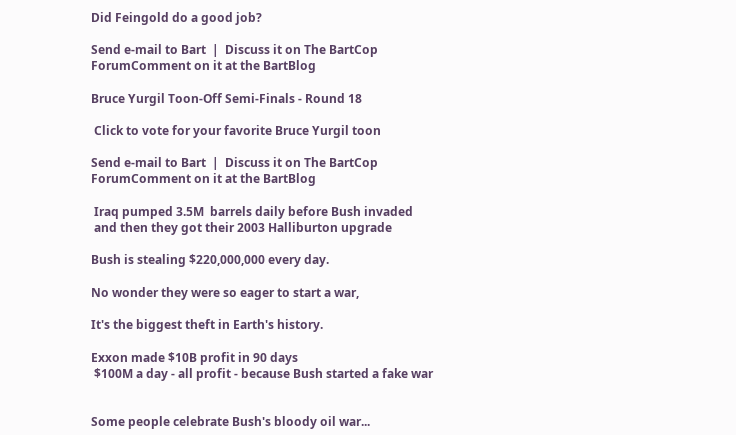Did Feingold do a good job?

Send e-mail to Bart  |  Discuss it on The BartCop ForumComment on it at the BartBlog

Bruce Yurgil Toon-Off Semi-Finals - Round 18

 Click to vote for your favorite Bruce Yurgil toon

Send e-mail to Bart  |  Discuss it on The BartCop ForumComment on it at the BartBlog

 Iraq pumped 3.5M  barrels daily before Bush invaded
 and then they got their 2003 Halliburton upgrade

Bush is stealing $220,000,000 every day.

No wonder they were so eager to start a war,

It's the biggest theft in Earth's history.

Exxon made $10B profit in 90 days
 $100M a day - all profit - because Bush started a fake war


Some people celebrate Bush's bloody oil war...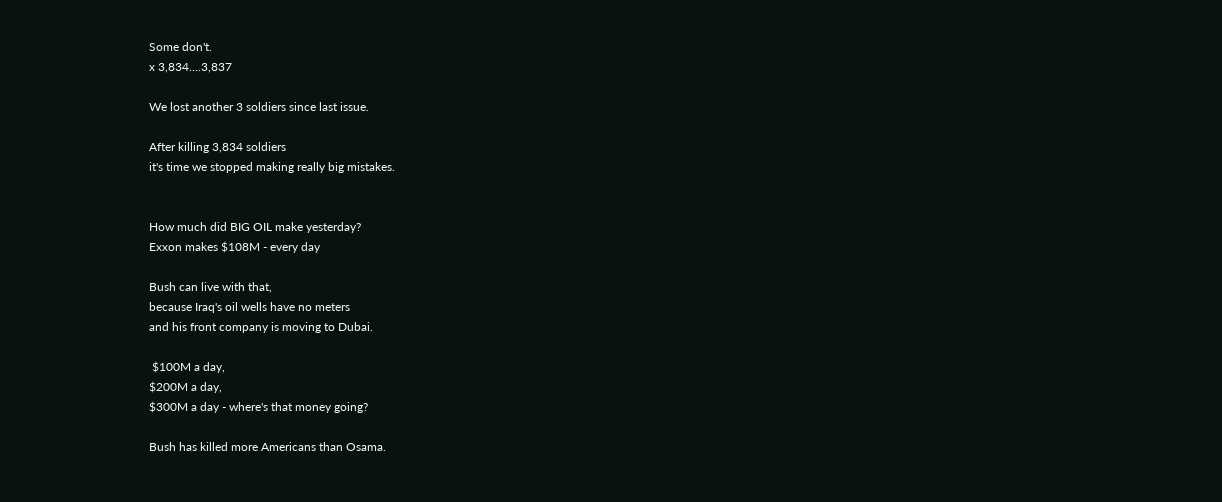Some don't.
x 3,834....3,837

We lost another 3 soldiers since last issue.

After killing 3,834 soldiers
it's time we stopped making really big mistakes.


How much did BIG OIL make yesterday?
Exxon makes $108M - every day

Bush can live with that,
because Iraq's oil wells have no meters
and his front company is moving to Dubai.

 $100M a day,
$200M a day,
$300M a day - where's that money going?

Bush has killed more Americans than Osama.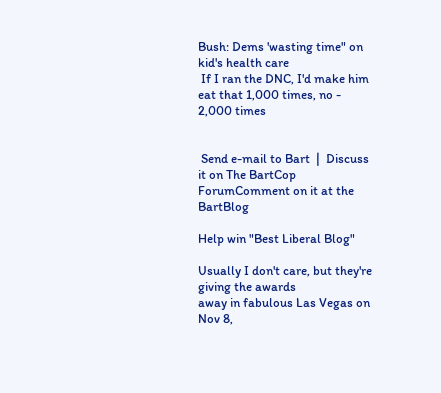Bush: Dems 'wasting time" on kid's health care
 If I ran the DNC, I'd make him eat that 1,000 times, no - 2,000 times


 Send e-mail to Bart  |  Discuss it on The BartCop ForumComment on it at the BartBlog

Help win "Best Liberal Blog"

Usually I don't care, but they're giving the awards
away in fabulous Las Vegas on Nov 8,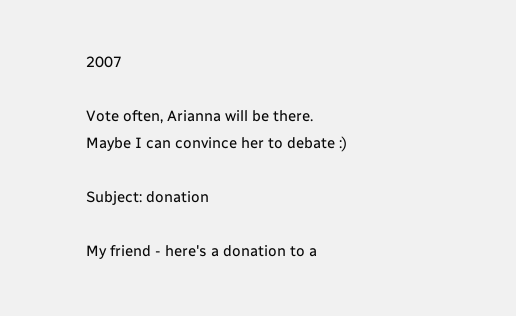2007

Vote often, Arianna will be there.
Maybe I can convince her to debate :)

Subject: donation

My friend - here's a donation to a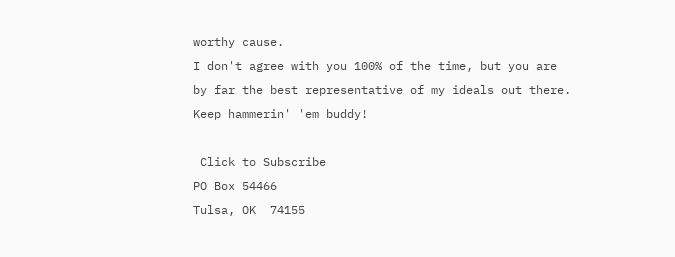worthy cause.
I don't agree with you 100% of the time, but you are
by far the best representative of my ideals out there.
Keep hammerin' 'em buddy!

 Click to Subscribe
PO Box 54466
Tulsa, OK  74155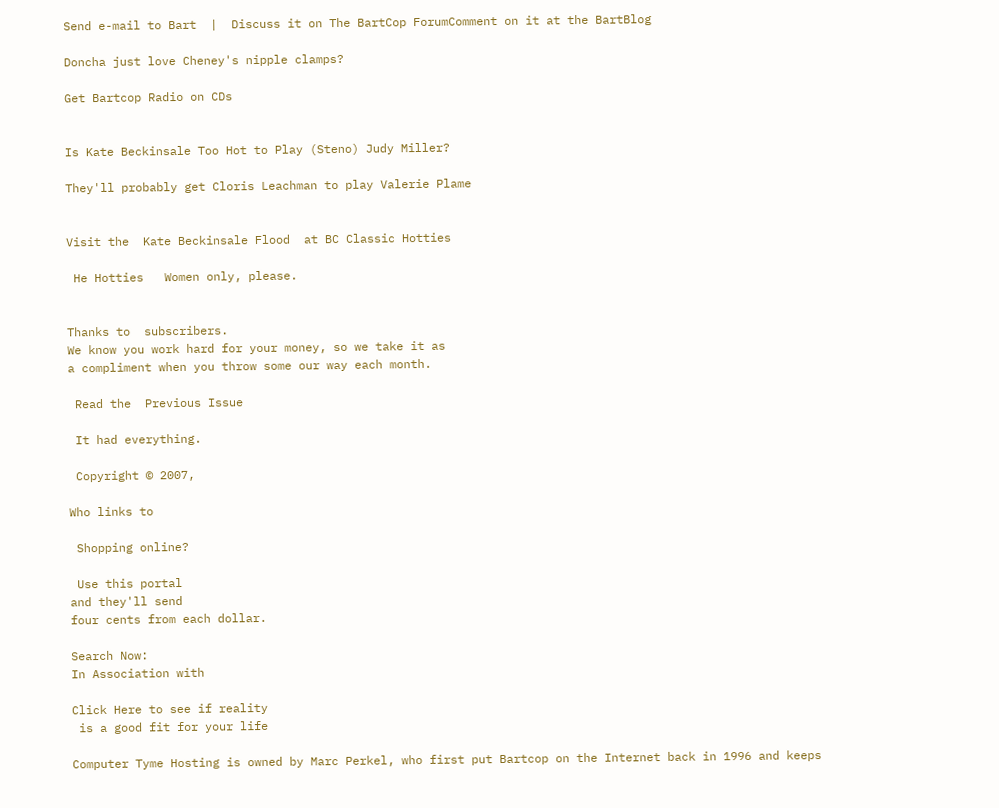Send e-mail to Bart  |  Discuss it on The BartCop ForumComment on it at the BartBlog

Doncha just love Cheney's nipple clamps?

Get Bartcop Radio on CDs


Is Kate Beckinsale Too Hot to Play (Steno) Judy Miller?

They'll probably get Cloris Leachman to play Valerie Plame


Visit the  Kate Beckinsale Flood  at BC Classic Hotties

 He Hotties   Women only, please.


Thanks to  subscribers.
We know you work hard for your money, so we take it as
a compliment when you throw some our way each month.

 Read the  Previous Issue

 It had everything.

 Copyright © 2007,

Who links to

 Shopping online?

 Use this portal
and they'll send
four cents from each dollar.

Search Now:
In Association with

Click Here to see if reality
 is a good fit for your life

Computer Tyme Hosting is owned by Marc Perkel, who first put Bartcop on the Internet back in 1996 and keeps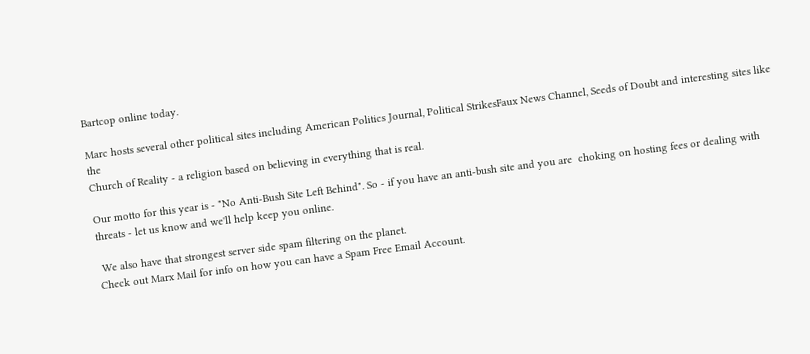Bartcop online today.

Marc hosts several other political sites including American Politics Journal, Political StrikesFaux News Channel, Seeds of Doubt and interesting sites like the
Church of Reality - a religion based on believing in everything that is real.

Our motto for this year is - "No Anti-Bush Site Left Behind". So - if you have an anti-bush site and you are  choking on hosting fees or dealing with threats - let us know and we'll help keep you online.

 We also have that strongest server side spam filtering on the planet.
Check out Marx Mail for info on how you can have a Spam Free Email Account.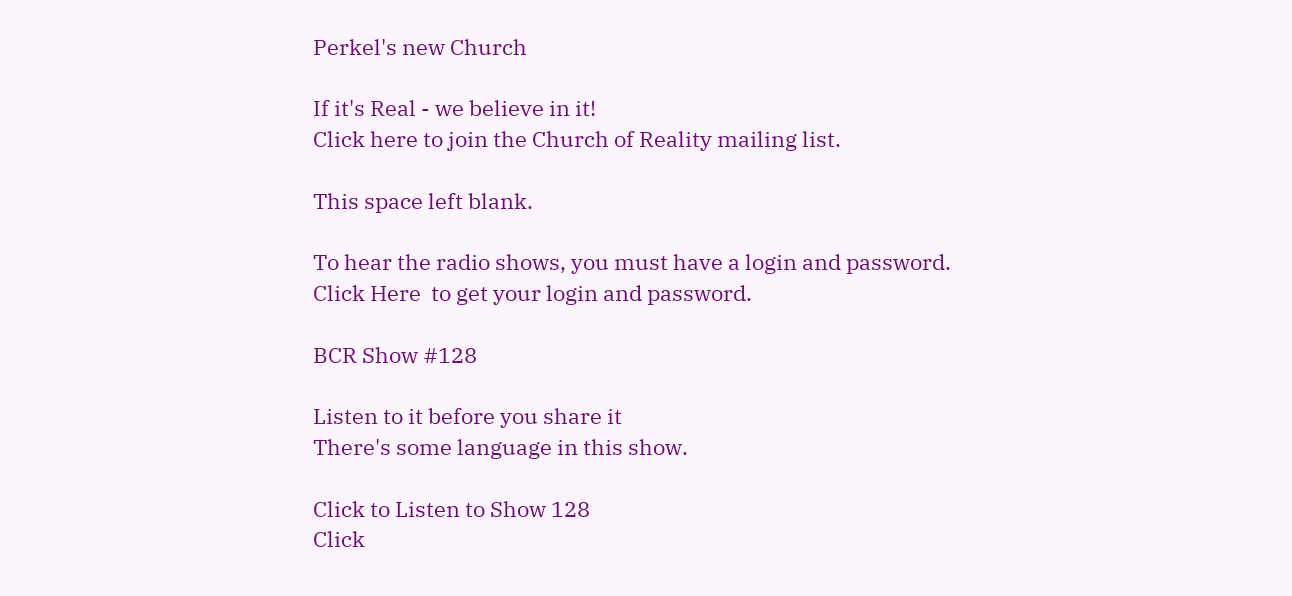Perkel's new Church

If it's Real - we believe in it!
Click here to join the Church of Reality mailing list.

This space left blank.

To hear the radio shows, you must have a login and password.
Click Here  to get your login and password.

BCR Show #128

Listen to it before you share it
There's some language in this show.

Click to Listen to Show 128
Click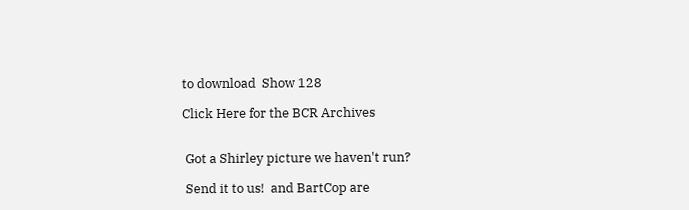to download  Show 128

Click Here for the BCR Archives


 Got a Shirley picture we haven't run?

 Send it to us!  and BartCop are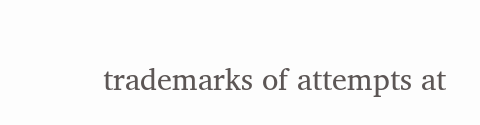trademarks of attempts at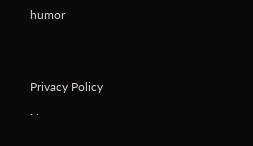humor


Privacy Policy
. .